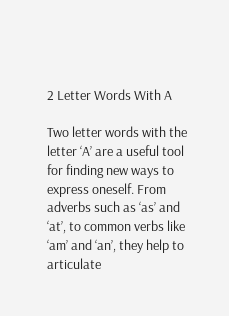2 Letter Words With A

Two letter words with the letter ‘A’ are a useful tool for finding new ways to express oneself. From adverbs such as ‘as’ and ‘at’, to common verbs like ‘am’ and ‘an’, they help to articulate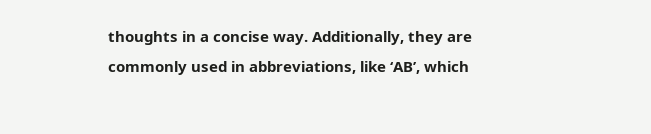thoughts in a concise way. Additionally, they are commonly used in abbreviations, like ‘AB’, which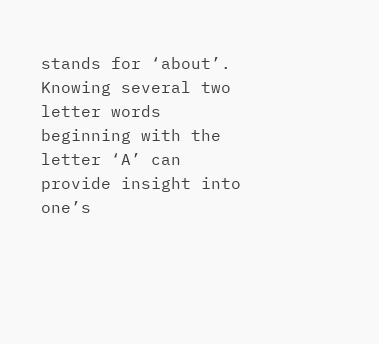stands for ‘about’. Knowing several two letter words beginning with the letter ‘A’ can provide insight into one’s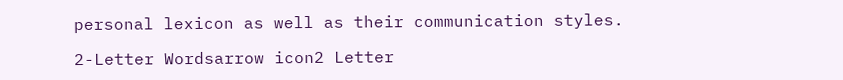personal lexicon as well as their communication styles.

2-Letter Wordsarrow icon2 Letter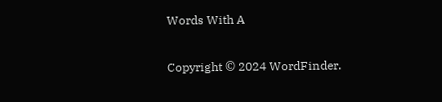Words With A

Copyright © 2024 WordFinder.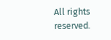All rights reserved.